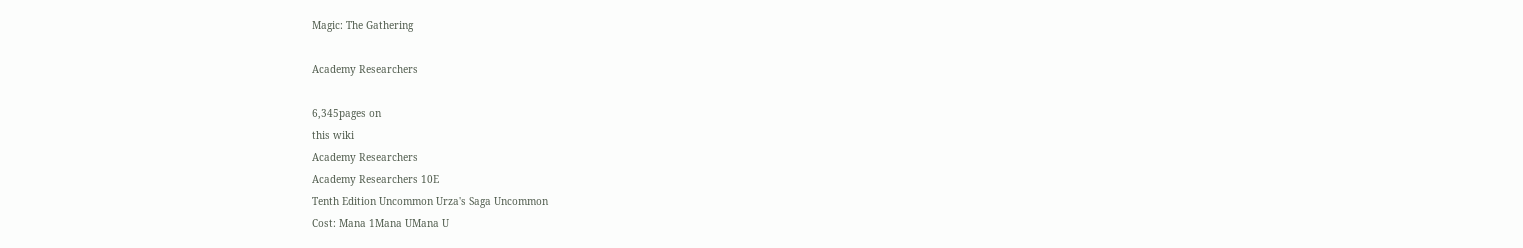Magic: The Gathering

Academy Researchers

6,345pages on
this wiki
Academy Researchers
Academy Researchers 10E
Tenth Edition Uncommon Urza's Saga Uncommon
Cost: Mana 1Mana UMana U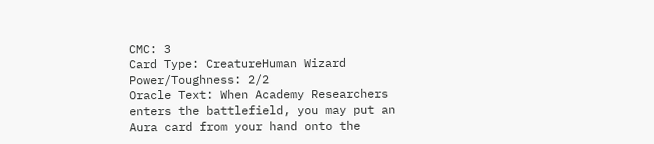CMC: 3
Card Type: CreatureHuman Wizard
Power/Toughness: 2/2
Oracle Text: When Academy Researchers enters the battlefield, you may put an Aura card from your hand onto the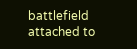battlefield attached to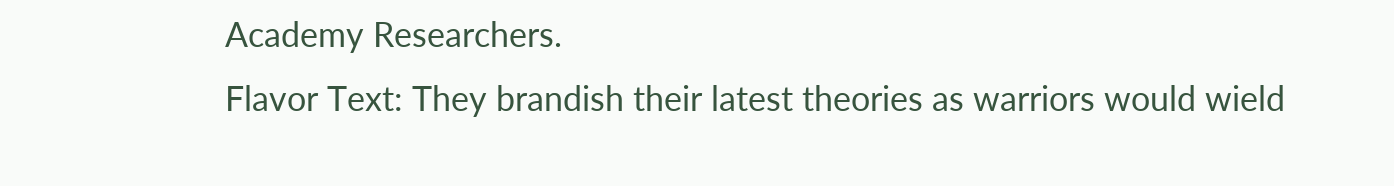Academy Researchers.
Flavor Text: They brandish their latest theories as warriors would wield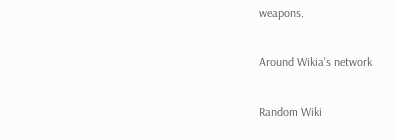weapons.

Around Wikia's network

Random Wiki